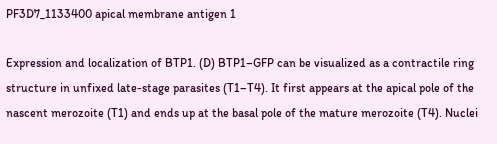PF3D7_1133400 apical membrane antigen 1

Expression and localization of BTP1. (D) BTP1–GFP can be visualized as a contractile ring structure in unfixed late-stage parasites (T1–T4). It first appears at the apical pole of the nascent merozoite (T1) and ends up at the basal pole of the mature merozoite (T4). Nuclei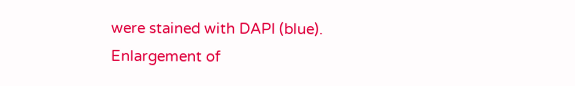were stained with DAPI (blue). Enlargement of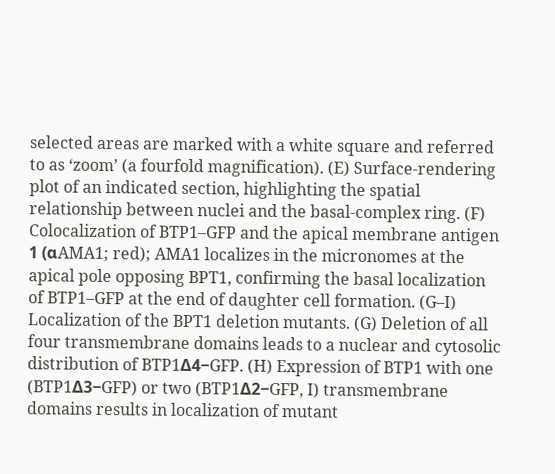selected areas are marked with a white square and referred to as ‘zoom’ (a fourfold magnification). (E) Surface-rendering plot of an indicated section, highlighting the spatial relationship between nuclei and the basal-complex ring. (F) Colocalization of BTP1–GFP and the apical membrane antigen 1 (αAMA1; red); AMA1 localizes in the micronomes at the apical pole opposing BPT1, confirming the basal localization of BTP1–GFP at the end of daughter cell formation. (G–I) Localization of the BPT1 deletion mutants. (G) Deletion of all four transmembrane domains leads to a nuclear and cytosolic distribution of BTP1Δ4−GFP. (H) Expression of BTP1 with one (BTP1Δ3−GFP) or two (BTP1Δ2−GFP, I) transmembrane domains results in localization of mutant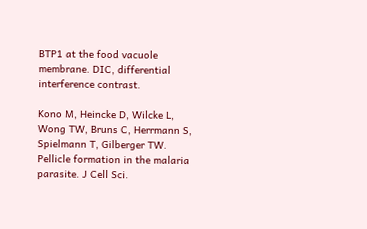BTP1 at the food vacuole membrane. DIC, differential interference contrast.

Kono M, Heincke D, Wilcke L, Wong TW, Bruns C, Herrmann S, Spielmann T, Gilberger TW. Pellicle formation in the malaria parasite. J Cell Sci.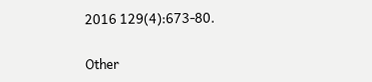2016 129(4):673-80.

Other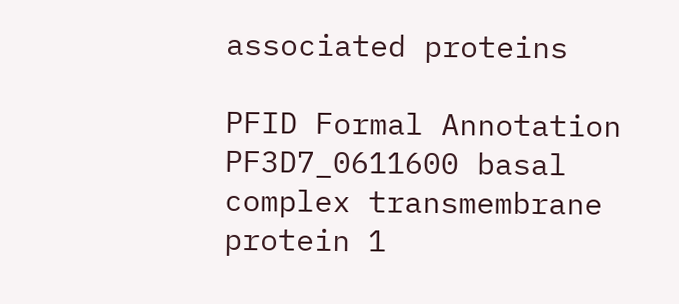associated proteins

PFID Formal Annotation
PF3D7_0611600 basal complex transmembrane protein 1